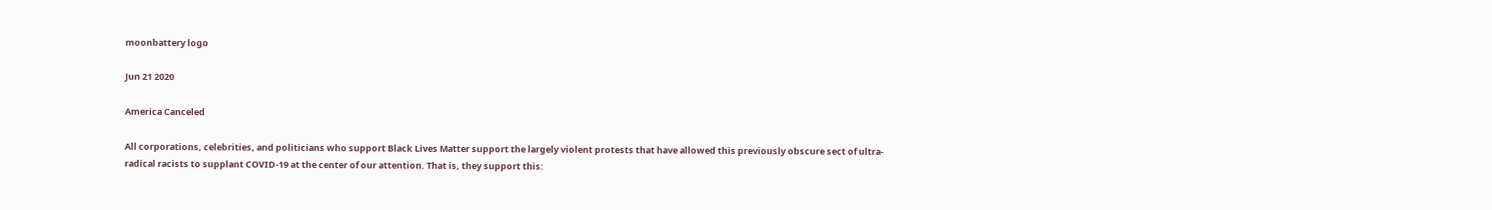moonbattery logo

Jun 21 2020

America Canceled

All corporations, celebrities, and politicians who support Black Lives Matter support the largely violent protests that have allowed this previously obscure sect of ultra-radical racists to supplant COVID-19 at the center of our attention. That is, they support this: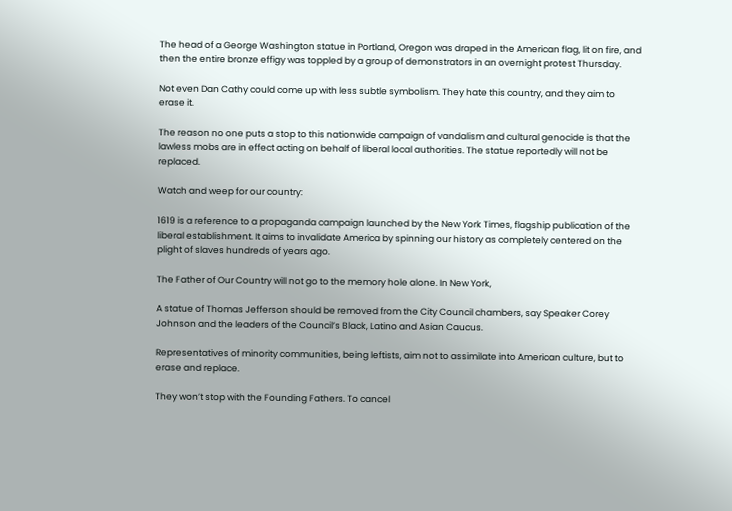The head of a George Washington statue in Portland, Oregon was draped in the American flag, lit on fire, and then the entire bronze effigy was toppled by a group of demonstrators in an overnight protest Thursday.

Not even Dan Cathy could come up with less subtle symbolism. They hate this country, and they aim to erase it.

The reason no one puts a stop to this nationwide campaign of vandalism and cultural genocide is that the lawless mobs are in effect acting on behalf of liberal local authorities. The statue reportedly will not be replaced.

Watch and weep for our country:

1619 is a reference to a propaganda campaign launched by the New York Times, flagship publication of the liberal establishment. It aims to invalidate America by spinning our history as completely centered on the plight of slaves hundreds of years ago.

The Father of Our Country will not go to the memory hole alone. In New York,

A statue of Thomas Jefferson should be removed from the City Council chambers, say Speaker Corey Johnson and the leaders of the Council’s Black, Latino and Asian Caucus.

Representatives of minority communities, being leftists, aim not to assimilate into American culture, but to erase and replace.

They won’t stop with the Founding Fathers. To cancel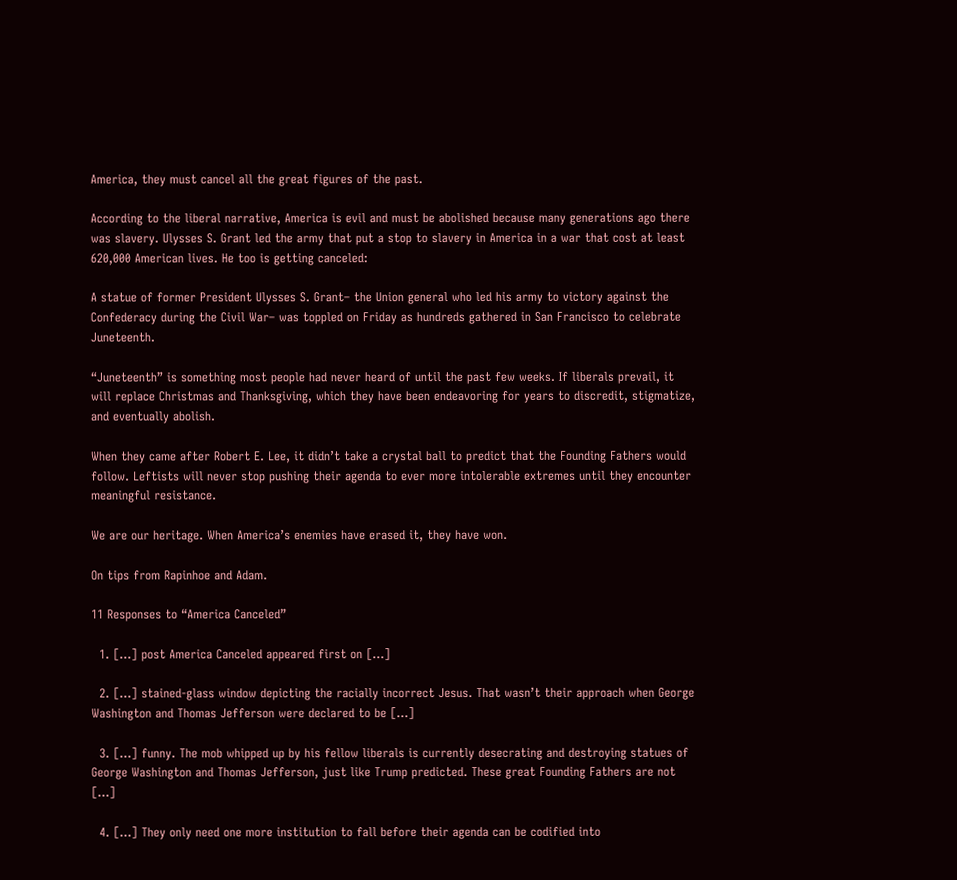America, they must cancel all the great figures of the past.

According to the liberal narrative, America is evil and must be abolished because many generations ago there was slavery. Ulysses S. Grant led the army that put a stop to slavery in America in a war that cost at least 620,000 American lives. He too is getting canceled:

A statue of former President Ulysses S. Grant– the Union general who led his army to victory against the Confederacy during the Civil War– was toppled on Friday as hundreds gathered in San Francisco to celebrate Juneteenth.

“Juneteenth” is something most people had never heard of until the past few weeks. If liberals prevail, it will replace Christmas and Thanksgiving, which they have been endeavoring for years to discredit, stigmatize, and eventually abolish.

When they came after Robert E. Lee, it didn’t take a crystal ball to predict that the Founding Fathers would follow. Leftists will never stop pushing their agenda to ever more intolerable extremes until they encounter meaningful resistance.

We are our heritage. When America’s enemies have erased it, they have won.

On tips from Rapinhoe and Adam.

11 Responses to “America Canceled”

  1. […] post America Canceled appeared first on […]

  2. […] stained-glass window depicting the racially incorrect Jesus. That wasn’t their approach when George Washington and Thomas Jefferson were declared to be […]

  3. […] funny. The mob whipped up by his fellow liberals is currently desecrating and destroying statues of George Washington and Thomas Jefferson, just like Trump predicted. These great Founding Fathers are not […]

  4. […] They only need one more institution to fall before their agenda can be codified into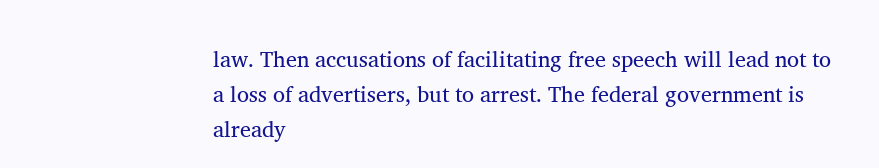law. Then accusations of facilitating free speech will lead not to a loss of advertisers, but to arrest. The federal government is already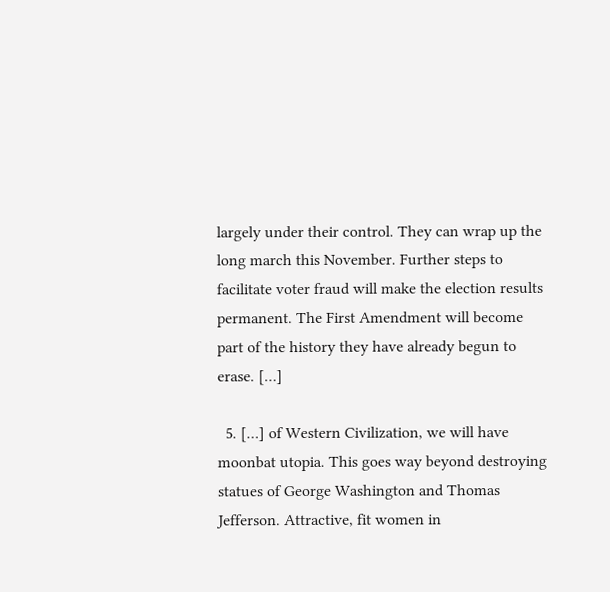largely under their control. They can wrap up the long march this November. Further steps to facilitate voter fraud will make the election results permanent. The First Amendment will become part of the history they have already begun to erase. […]

  5. […] of Western Civilization, we will have moonbat utopia. This goes way beyond destroying statues of George Washington and Thomas Jefferson. Attractive, fit women in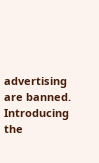advertising are banned. Introducing the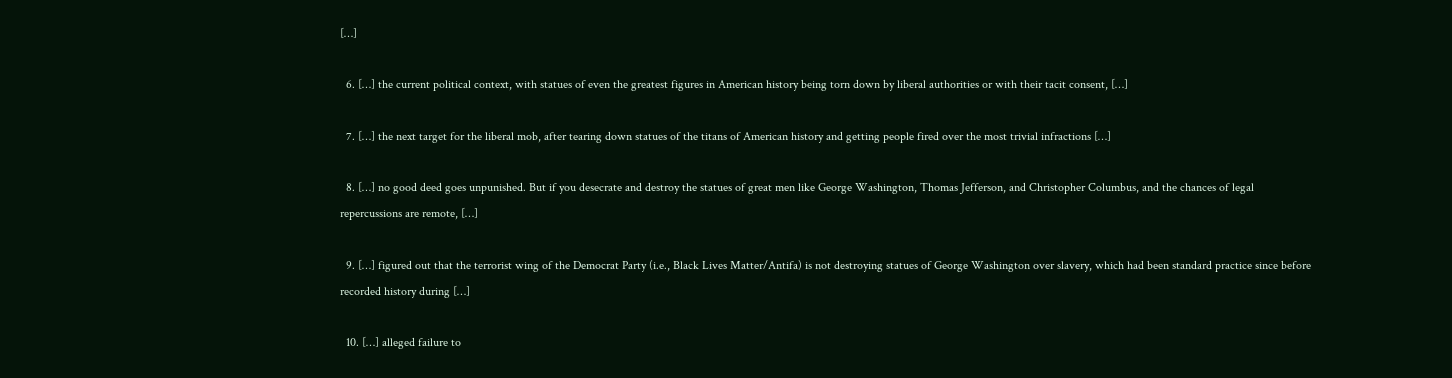[…]

  6. […] the current political context, with statues of even the greatest figures in American history being torn down by liberal authorities or with their tacit consent, […]

  7. […] the next target for the liberal mob, after tearing down statues of the titans of American history and getting people fired over the most trivial infractions […]

  8. […] no good deed goes unpunished. But if you desecrate and destroy the statues of great men like George Washington, Thomas Jefferson, and Christopher Columbus, and the chances of legal repercussions are remote, […]

  9. […] figured out that the terrorist wing of the Democrat Party (i.e., Black Lives Matter/Antifa) is not destroying statues of George Washington over slavery, which had been standard practice since before recorded history during […]

  10. […] alleged failure to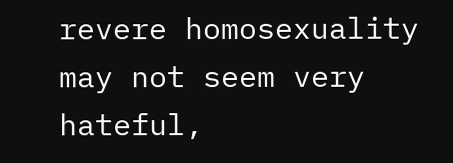revere homosexuality may not seem very hateful,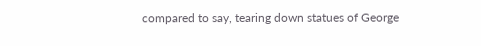compared to say, tearing down statues of George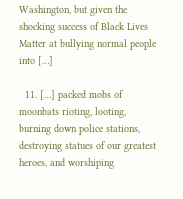Washington, but given the shocking success of Black Lives Matter at bullying normal people into […]

  11. […] packed mobs of moonbats rioting, looting, burning down police stations, destroying statues of our greatest heroes, and worshiping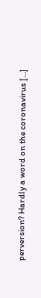perversion? Hardly a word on the coronavirus […]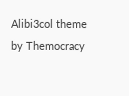Alibi3col theme by Themocracy